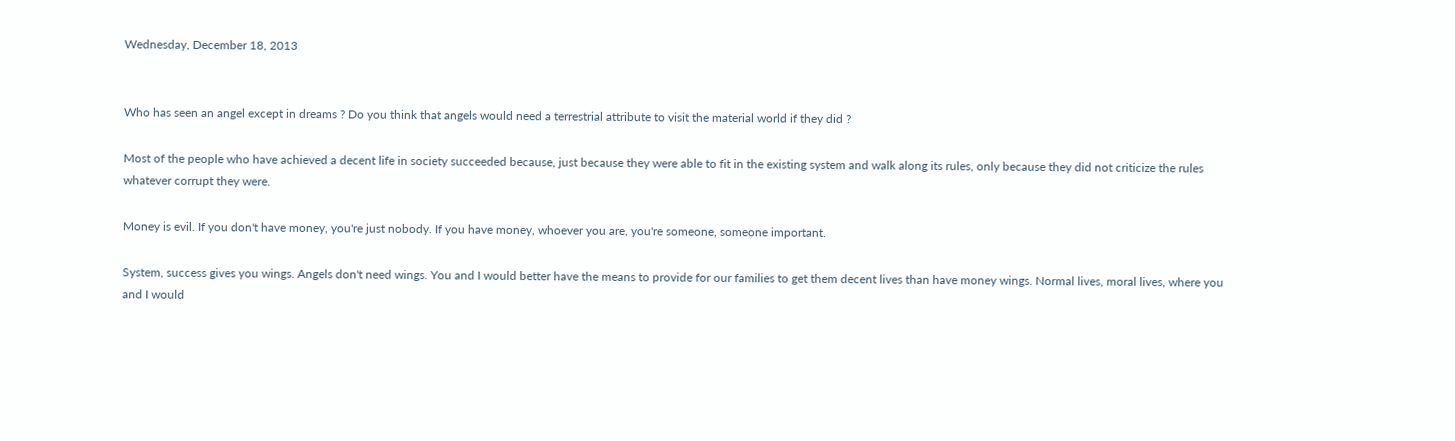Wednesday, December 18, 2013


Who has seen an angel except in dreams ? Do you think that angels would need a terrestrial attribute to visit the material world if they did ?

Most of the people who have achieved a decent life in society succeeded because, just because they were able to fit in the existing system and walk along its rules, only because they did not criticize the rules whatever corrupt they were.

Money is evil. If you don't have money, you're just nobody. If you have money, whoever you are, you're someone, someone important.

System, success gives you wings. Angels don't need wings. You and I would better have the means to provide for our families to get them decent lives than have money wings. Normal lives, moral lives, where you and I would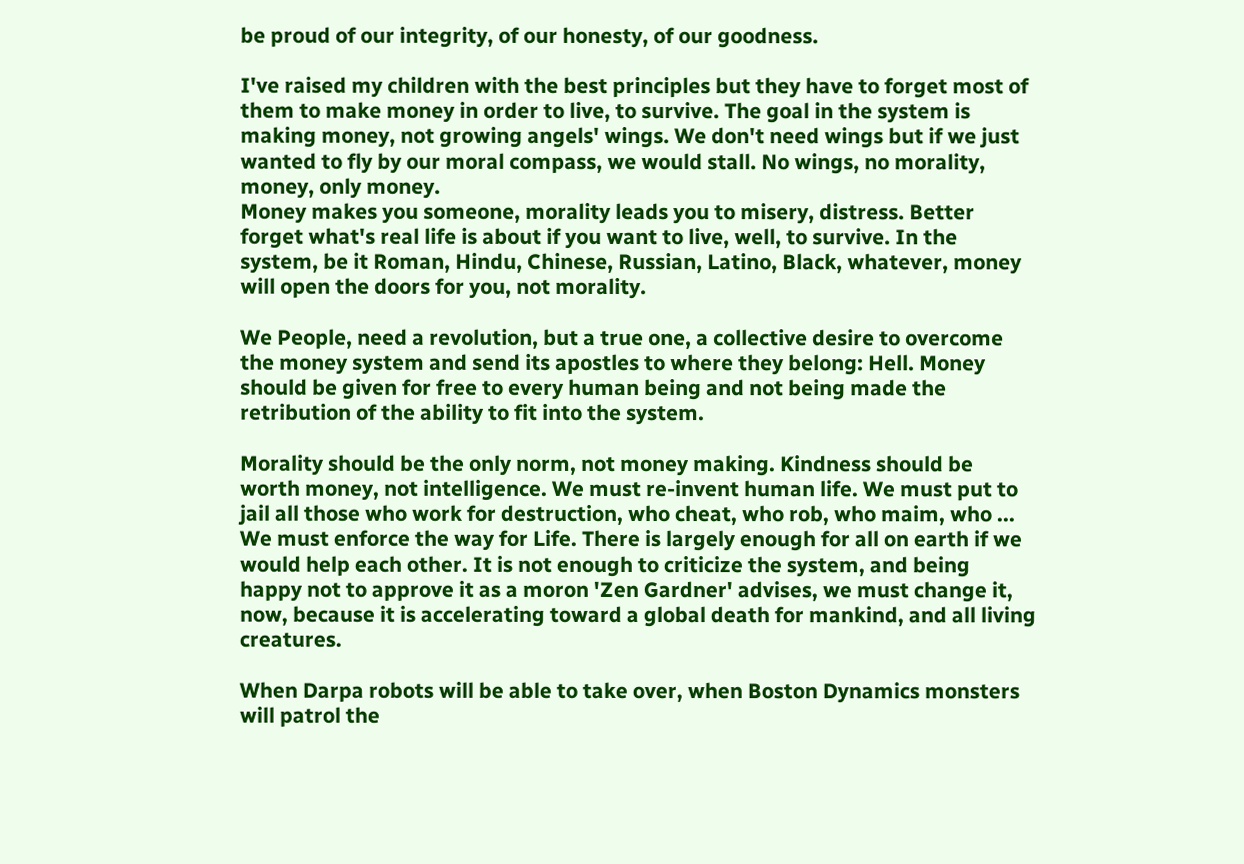be proud of our integrity, of our honesty, of our goodness.

I've raised my children with the best principles but they have to forget most of them to make money in order to live, to survive. The goal in the system is making money, not growing angels' wings. We don't need wings but if we just wanted to fly by our moral compass, we would stall. No wings, no morality, money, only money.
Money makes you someone, morality leads you to misery, distress. Better forget what's real life is about if you want to live, well, to survive. In the system, be it Roman, Hindu, Chinese, Russian, Latino, Black, whatever, money will open the doors for you, not morality.

We People, need a revolution, but a true one, a collective desire to overcome the money system and send its apostles to where they belong: Hell. Money should be given for free to every human being and not being made the retribution of the ability to fit into the system.

Morality should be the only norm, not money making. Kindness should be worth money, not intelligence. We must re-invent human life. We must put to jail all those who work for destruction, who cheat, who rob, who maim, who ... We must enforce the way for Life. There is largely enough for all on earth if we would help each other. It is not enough to criticize the system, and being happy not to approve it as a moron 'Zen Gardner' advises, we must change it, now, because it is accelerating toward a global death for mankind, and all living creatures.

When Darpa robots will be able to take over, when Boston Dynamics monsters will patrol the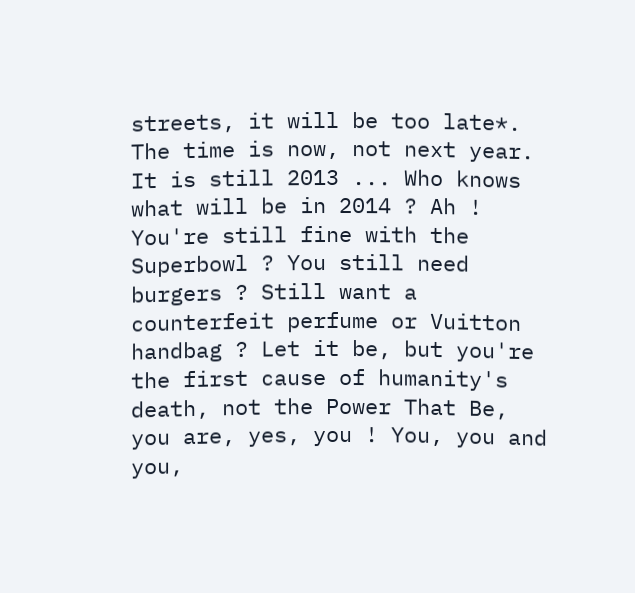streets, it will be too late*. The time is now, not next year. It is still 2013 ... Who knows what will be in 2014 ? Ah ! You're still fine with the Superbowl ? You still need burgers ? Still want a counterfeit perfume or Vuitton handbag ? Let it be, but you're the first cause of humanity's death, not the Power That Be, you are, yes, you ! You, you and you,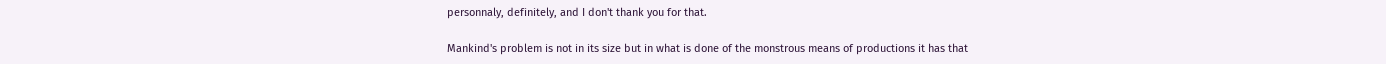personnaly, definitely, and I don't thank you for that.

Mankind's problem is not in its size but in what is done of the monstrous means of productions it has that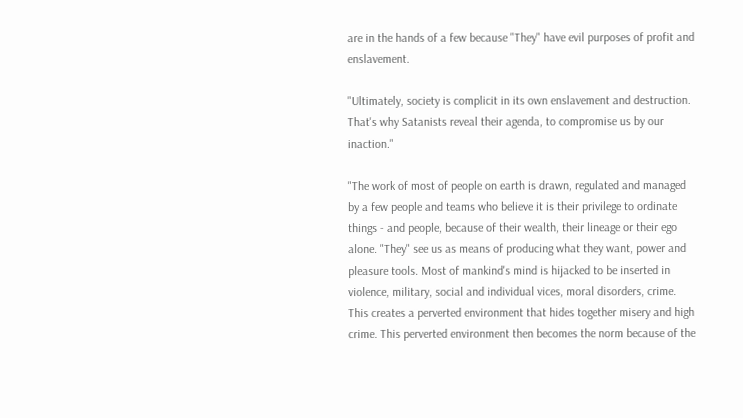are in the hands of a few because "They" have evil purposes of profit and enslavement.

"Ultimately, society is complicit in its own enslavement and destruction. That's why Satanists reveal their agenda, to compromise us by our inaction."

"The work of most of people on earth is drawn, regulated and managed by a few people and teams who believe it is their privilege to ordinate things - and people, because of their wealth, their lineage or their ego alone. "They" see us as means of producing what they want, power and pleasure tools. Most of mankind's mind is hijacked to be inserted in violence, military, social and individual vices, moral disorders, crime. This creates a perverted environment that hides together misery and high crime. This perverted environment then becomes the norm because of the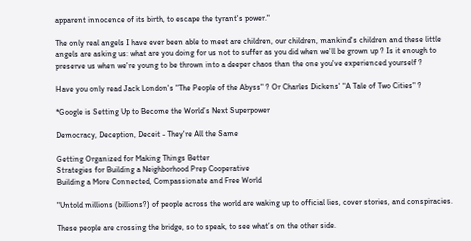apparent innocence of its birth, to escape the tyrant's power."

The only real angels I have ever been able to meet are children, our children, mankind's children and these little angels are asking us: what are you doing for us not to suffer as you did when we'll be grown up ? Is it enough to preserve us when we're young to be thrown into a deeper chaos than the one you've experienced yourself ?

Have you only read Jack London's "The People of the Abyss" ? Or Charles Dickens' "A Tale of Two Cities" ?

*Google is Setting Up to Become the World’s Next Superpower

Democracy, Deception, Deceit - They're All the Same

Getting Organized for Making Things Better
Strategies for Building a Neighborhood Prep Cooperative
Building a More Connected, Compassionate and Free World

"Untold millions (billions?) of people across the world are waking up to official lies, cover stories, and conspiracies.

These people are crossing the bridge, so to speak, to see what’s on the other side.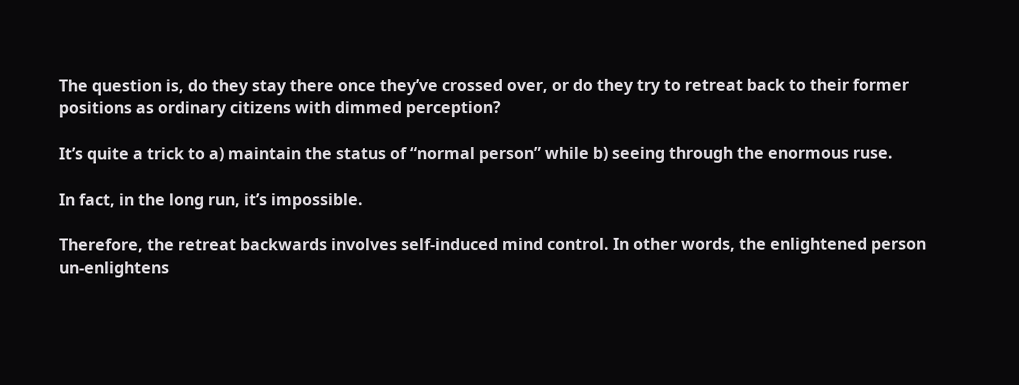The question is, do they stay there once they’ve crossed over, or do they try to retreat back to their former positions as ordinary citizens with dimmed perception?

It’s quite a trick to a) maintain the status of “normal person” while b) seeing through the enormous ruse.

In fact, in the long run, it’s impossible.

Therefore, the retreat backwards involves self-induced mind control. In other words, the enlightened person un-enlightens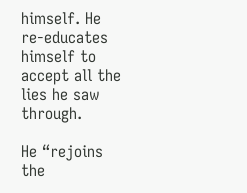himself. He re-educates himself to accept all the lies he saw through.

He “rejoins the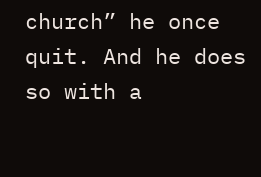church” he once quit. And he does so with a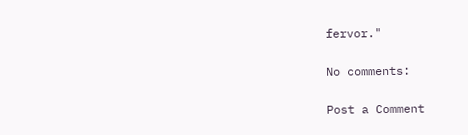fervor."

No comments:

Post a Comment